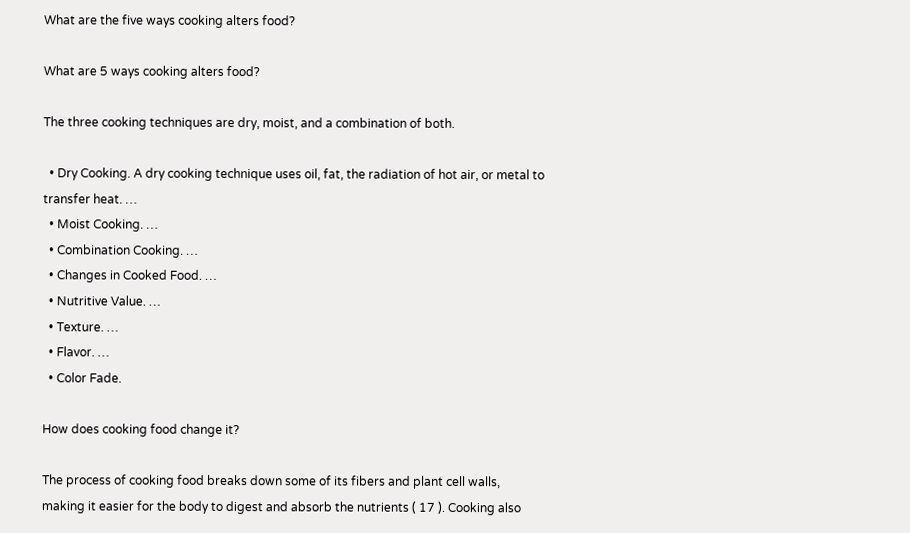What are the five ways cooking alters food?

What are 5 ways cooking alters food?

The three cooking techniques are dry, moist, and a combination of both.

  • Dry Cooking. A dry cooking technique uses oil, fat, the radiation of hot air, or metal to transfer heat. …
  • Moist Cooking. …
  • Combination Cooking. …
  • Changes in Cooked Food. …
  • Nutritive Value. …
  • Texture. …
  • Flavor. …
  • Color Fade.

How does cooking food change it?

The process of cooking food breaks down some of its fibers and plant cell walls, making it easier for the body to digest and absorb the nutrients ( 17 ). Cooking also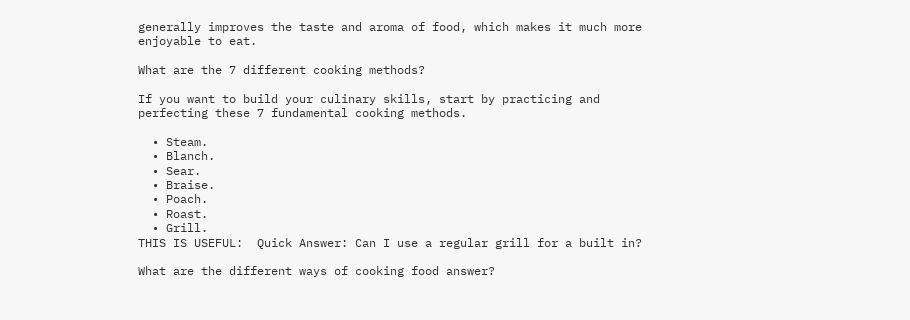generally improves the taste and aroma of food, which makes it much more enjoyable to eat.

What are the 7 different cooking methods?

If you want to build your culinary skills, start by practicing and perfecting these 7 fundamental cooking methods.

  • Steam.
  • Blanch.
  • Sear.
  • Braise.
  • Poach.
  • Roast.
  • Grill.
THIS IS USEFUL:  Quick Answer: Can I use a regular grill for a built in?

What are the different ways of cooking food answer?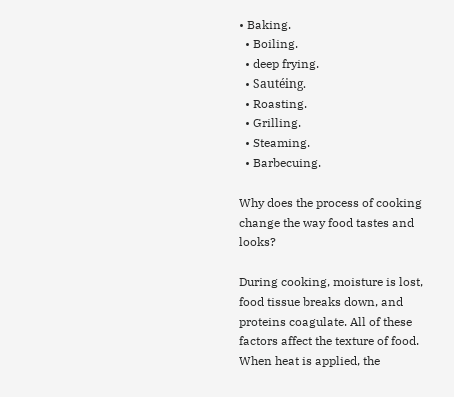• Baking.
  • Boiling.
  • deep frying.
  • Sautéing.
  • Roasting.
  • Grilling.
  • Steaming.
  • Barbecuing.

Why does the process of cooking change the way food tastes and looks?

During cooking, moisture is lost, food tissue breaks down, and proteins coagulate. All of these factors affect the texture of food. When heat is applied, the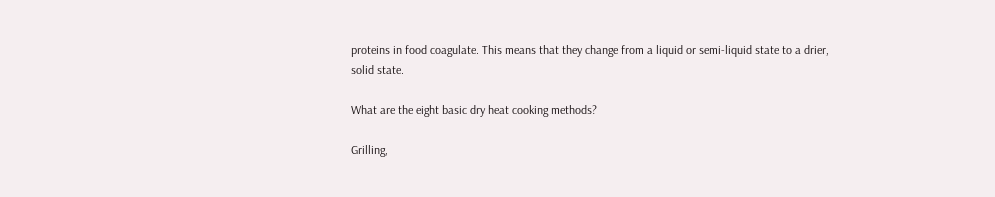proteins in food coagulate. This means that they change from a liquid or semi-liquid state to a drier, solid state.

What are the eight basic dry heat cooking methods?

Grilling,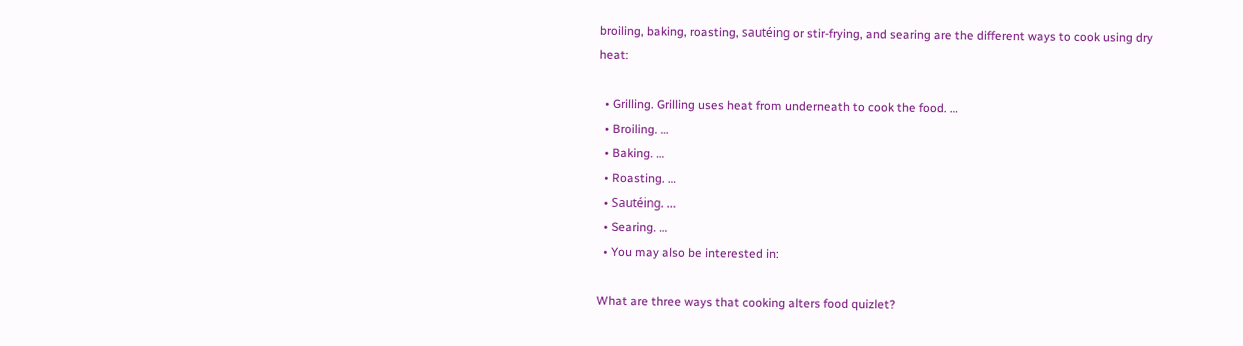broiling, baking, roasting, sautéing or stir-frying, and searing are the different ways to cook using dry heat:

  • Grilling. Grilling uses heat from underneath to cook the food. …
  • Broiling. …
  • Baking. …
  • Roasting. …
  • Sautéing. …
  • Searing. …
  • You may also be interested in:

What are three ways that cooking alters food quizlet?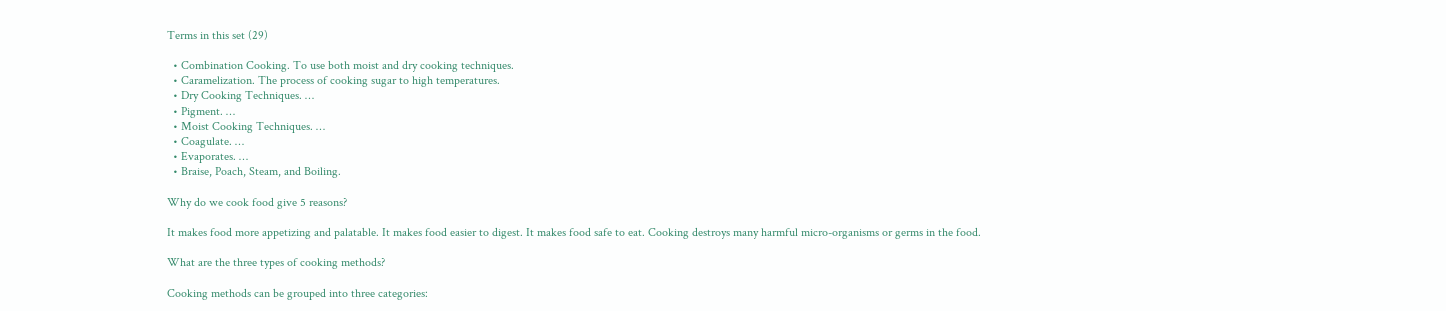Terms in this set (29)

  • Combination Cooking. To use both moist and dry cooking techniques.
  • Caramelization. The process of cooking sugar to high temperatures.
  • Dry Cooking Techniques. …
  • Pigment. …
  • Moist Cooking Techniques. …
  • Coagulate. …
  • Evaporates. …
  • Braise, Poach, Steam, and Boiling.

Why do we cook food give 5 reasons?

It makes food more appetizing and palatable. It makes food easier to digest. It makes food safe to eat. Cooking destroys many harmful micro-organisms or germs in the food.

What are the three types of cooking methods?

Cooking methods can be grouped into three categories: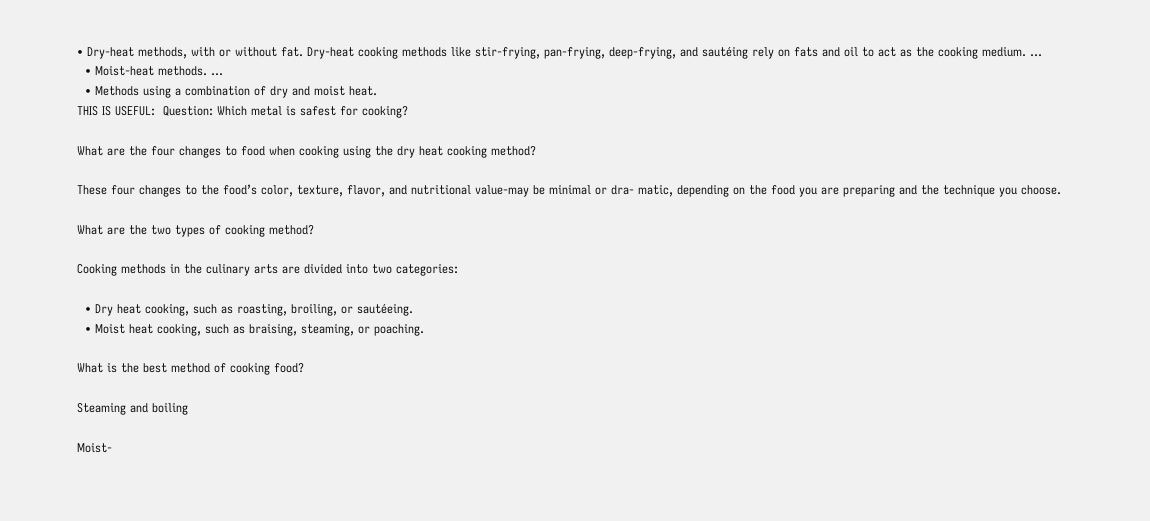• Dry-heat methods, with or without fat. Dry-heat cooking methods like stir-frying, pan-frying, deep-frying, and sautéing rely on fats and oil to act as the cooking medium. …
  • Moist-heat methods. …
  • Methods using a combination of dry and moist heat.
THIS IS USEFUL:  Question: Which metal is safest for cooking?

What are the four changes to food when cooking using the dry heat cooking method?

These four changes to the food’s color, texture, flavor, and nutritional value-may be minimal or dra- matic, depending on the food you are preparing and the technique you choose.

What are the two types of cooking method?

Cooking methods in the culinary arts are divided into two categories:

  • Dry heat cooking, such as roasting, broiling, or sautéeing.
  • Moist heat cooking, such as braising, steaming, or poaching.

What is the best method of cooking food?

Steaming and boiling

Moist-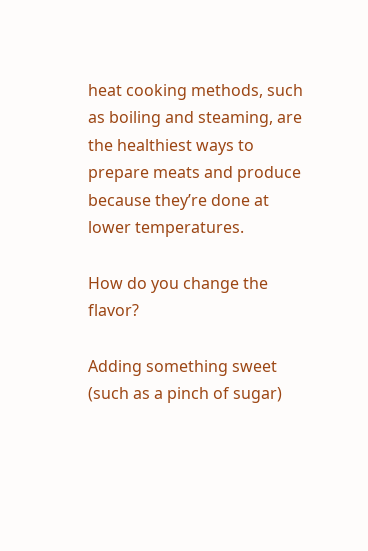heat cooking methods, such as boiling and steaming, are the healthiest ways to prepare meats and produce because they’re done at lower temperatures.

How do you change the flavor?

Adding something sweet (such as a pinch of sugar)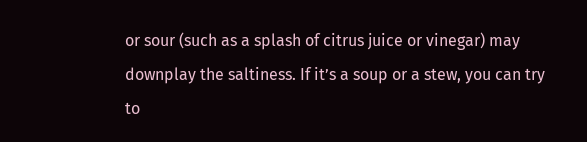or sour (such as a splash of citrus juice or vinegar) may downplay the saltiness. If it’s a soup or a stew, you can try to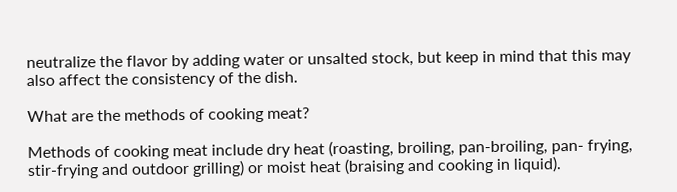neutralize the flavor by adding water or unsalted stock, but keep in mind that this may also affect the consistency of the dish.

What are the methods of cooking meat?

Methods of cooking meat include dry heat (roasting, broiling, pan-broiling, pan- frying, stir-frying and outdoor grilling) or moist heat (braising and cooking in liquid).